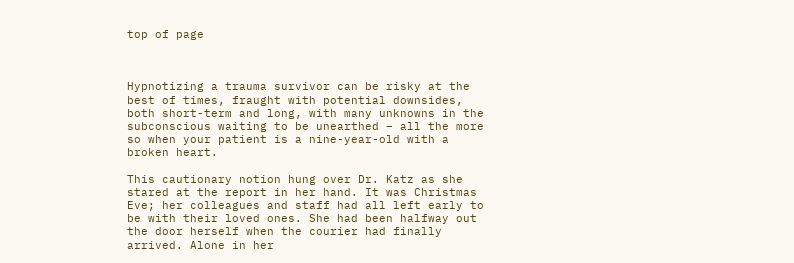top of page



Hypnotizing a trauma survivor can be risky at the best of times, fraught with potential downsides, both short-term and long, with many unknowns in the subconscious waiting to be unearthed – all the more so when your patient is a nine-year-old with a broken heart.

This cautionary notion hung over Dr. Katz as she stared at the report in her hand. It was Christmas Eve; her colleagues and staff had all left early to be with their loved ones. She had been halfway out the door herself when the courier had finally arrived. Alone in her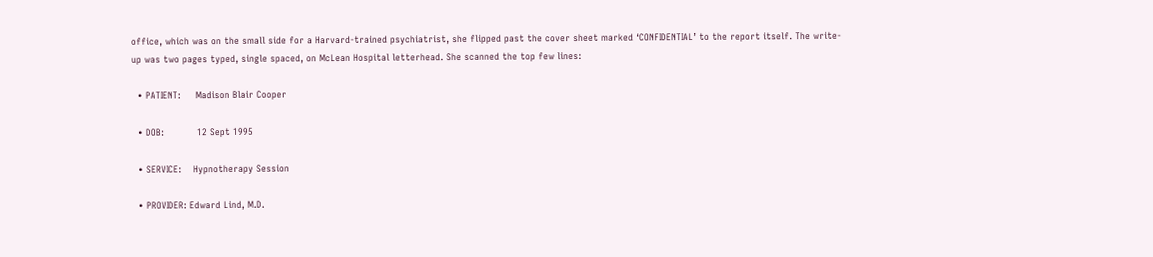office, which was on the small side for a Harvard-trained psychiatrist, she flipped past the cover sheet marked ‘CONFIDENTIAL’ to the report itself. The write-up was two pages typed, single spaced, on McLean Hospital letterhead. She scanned the top few lines:

  • PATIENT:     Madison Blair Cooper

  • DOB:           12 Sept 1995

  • SERVICE:    Hypnotherapy Session

  • PROVIDER: Edward Lind, M.D.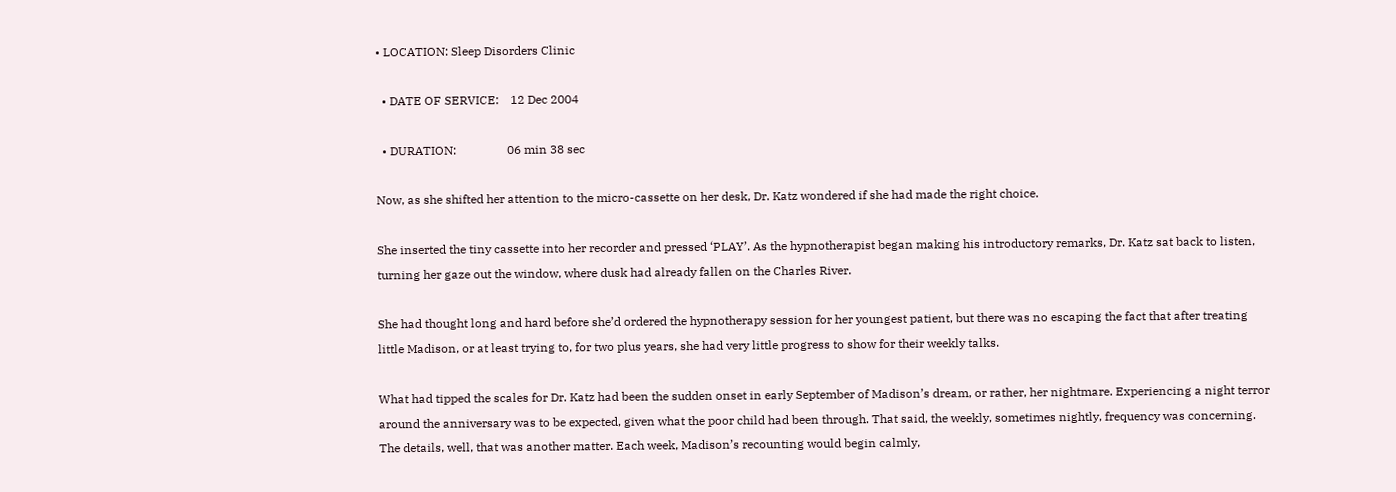• LOCATION: Sleep Disorders Clinic

  • DATE OF SERVICE:    12 Dec 2004

  • DURATION:                 06 min 38 sec

Now, as she shifted her attention to the micro-cassette on her desk, Dr. Katz wondered if she had made the right choice.

She inserted the tiny cassette into her recorder and pressed ‘PLAY’. As the hypnotherapist began making his introductory remarks, Dr. Katz sat back to listen, turning her gaze out the window, where dusk had already fallen on the Charles River.

She had thought long and hard before she’d ordered the hypnotherapy session for her youngest patient, but there was no escaping the fact that after treating little Madison, or at least trying to, for two plus years, she had very little progress to show for their weekly talks.

What had tipped the scales for Dr. Katz had been the sudden onset in early September of Madison’s dream, or rather, her nightmare. Experiencing a night terror around the anniversary was to be expected, given what the poor child had been through. That said, the weekly, sometimes nightly, frequency was concerning. The details, well, that was another matter. Each week, Madison’s recounting would begin calmly,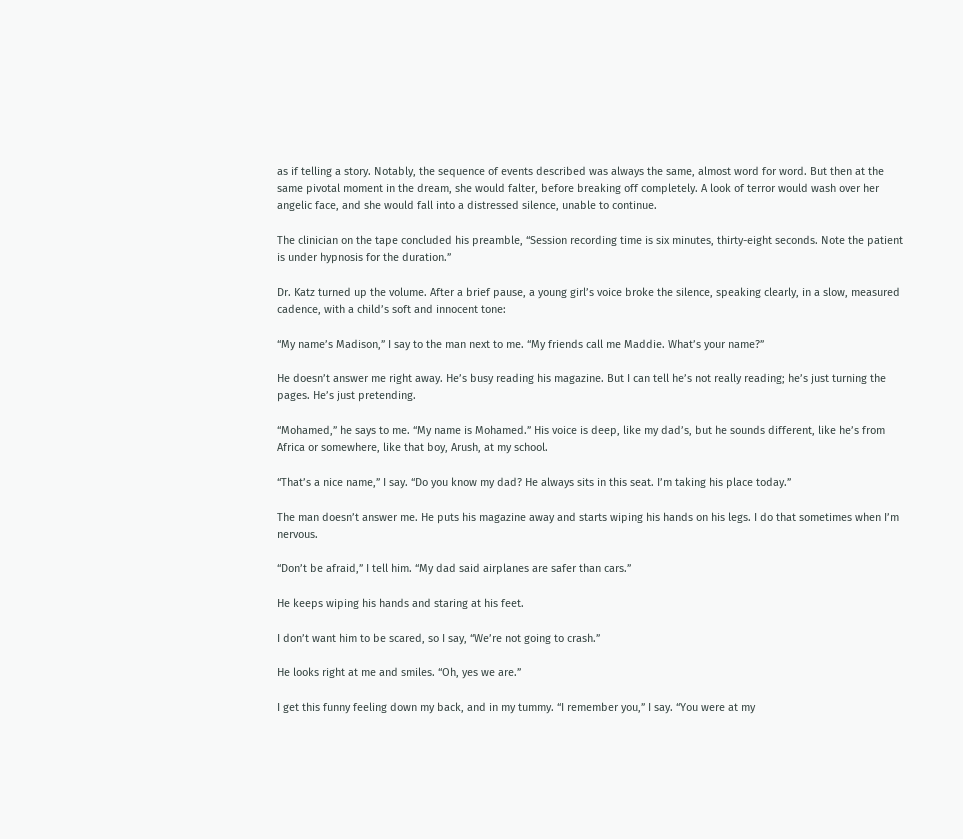as if telling a story. Notably, the sequence of events described was always the same, almost word for word. But then at the same pivotal moment in the dream, she would falter, before breaking off completely. A look of terror would wash over her angelic face, and she would fall into a distressed silence, unable to continue.

The clinician on the tape concluded his preamble, “Session recording time is six minutes, thirty-eight seconds. Note the patient is under hypnosis for the duration.”

Dr. Katz turned up the volume. After a brief pause, a young girl’s voice broke the silence, speaking clearly, in a slow, measured cadence, with a child’s soft and innocent tone:

“My name’s Madison,” I say to the man next to me. “My friends call me Maddie. What’s your name?”

He doesn’t answer me right away. He’s busy reading his magazine. But I can tell he’s not really reading; he’s just turning the pages. He’s just pretending.

“Mohamed,” he says to me. “My name is Mohamed.” His voice is deep, like my dad’s, but he sounds different, like he’s from Africa or somewhere, like that boy, Arush, at my school.

“That’s a nice name,” I say. “Do you know my dad? He always sits in this seat. I’m taking his place today.”

The man doesn’t answer me. He puts his magazine away and starts wiping his hands on his legs. I do that sometimes when I’m nervous.

“Don’t be afraid,” I tell him. “My dad said airplanes are safer than cars.”

He keeps wiping his hands and staring at his feet.

I don’t want him to be scared, so I say, “We’re not going to crash.”

He looks right at me and smiles. “Oh, yes we are.”

I get this funny feeling down my back, and in my tummy. “I remember you,” I say. “You were at my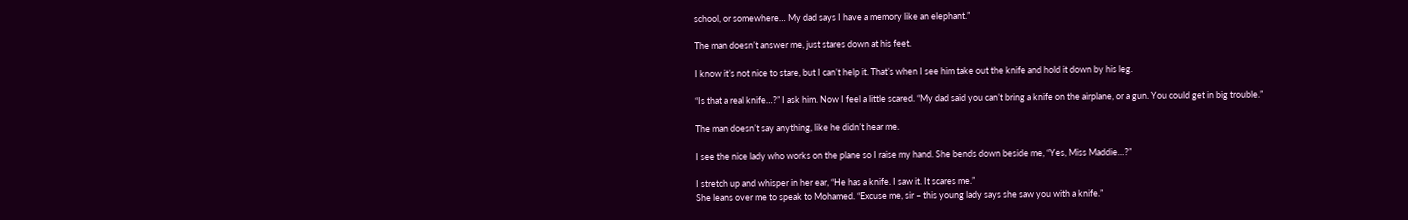school, or somewhere… My dad says I have a memory like an elephant.”

The man doesn’t answer me, just stares down at his feet.

I know it’s not nice to stare, but I can’t help it. That’s when I see him take out the knife and hold it down by his leg.

“Is that a real knife…?” I ask him. Now I feel a little scared. “My dad said you can’t bring a knife on the airplane, or a gun. You could get in big trouble.”

The man doesn’t say anything, like he didn’t hear me.

I see the nice lady who works on the plane so I raise my hand. She bends down beside me, “Yes, Miss Maddie…?”

I stretch up and whisper in her ear, “He has a knife. I saw it. It scares me.”
She leans over me to speak to Mohamed. “Excuse me, sir – this young lady says she saw you with a knife.”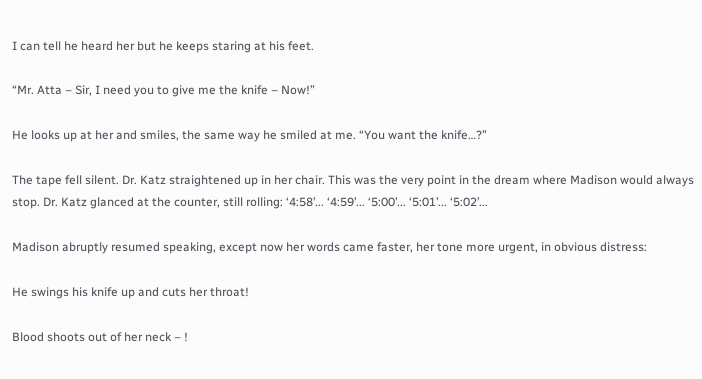I can tell he heard her but he keeps staring at his feet.

“Mr. Atta – Sir, I need you to give me the knife – Now!”

He looks up at her and smiles, the same way he smiled at me. “You want the knife…?”

The tape fell silent. Dr. Katz straightened up in her chair. This was the very point in the dream where Madison would always stop. Dr. Katz glanced at the counter, still rolling: ‘4:58’... ‘4:59’... ‘5:00’... ‘5:01’... ‘5:02’...

Madison abruptly resumed speaking, except now her words came faster, her tone more urgent, in obvious distress:

He swings his knife up and cuts her throat!

Blood shoots out of her neck – !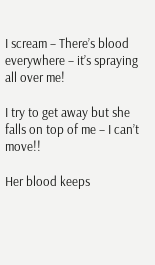I scream – There’s blood everywhere – it’s spraying all over me!

I try to get away but she falls on top of me – I can’t move!!

Her blood keeps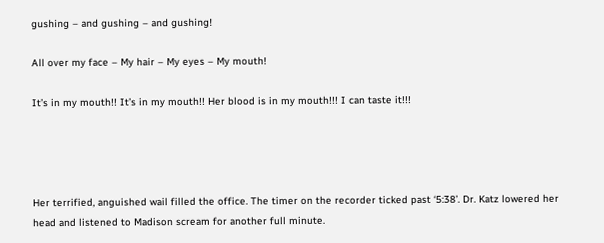gushing – and gushing – and gushing!

All over my face – My hair – My eyes – My mouth!

It’s in my mouth!! It’s in my mouth!! Her blood is in my mouth!!! I can taste it!!!




Her terrified, anguished wail filled the office. The timer on the recorder ticked past ‘5:38’. Dr. Katz lowered her head and listened to Madison scream for another full minute.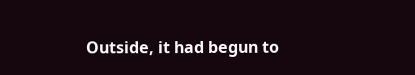Outside, it had begun to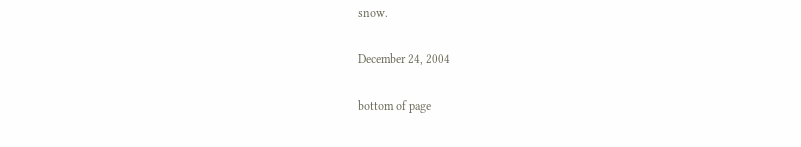snow.

December 24, 2004

bottom of page